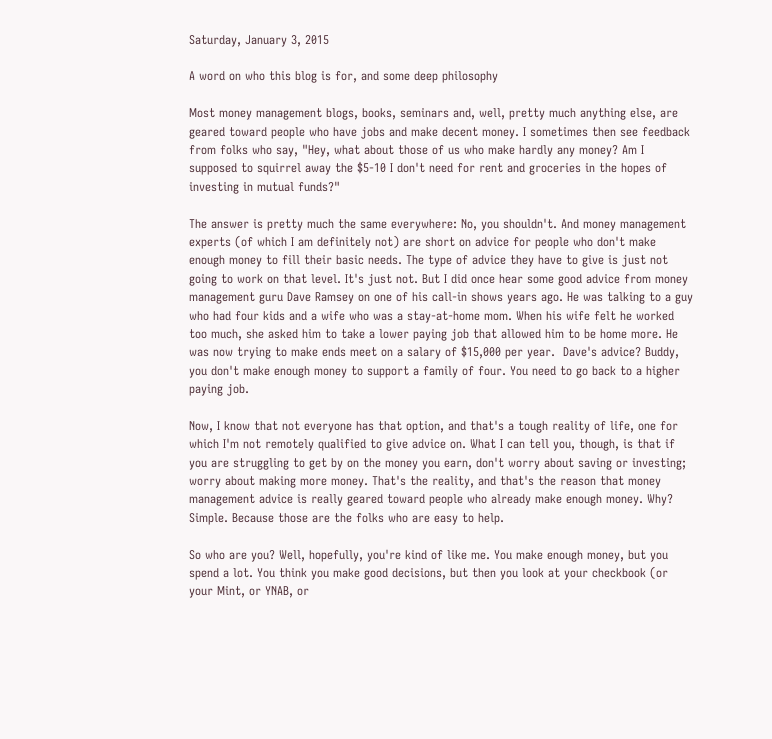Saturday, January 3, 2015

A word on who this blog is for, and some deep philosophy

Most money management blogs, books, seminars and, well, pretty much anything else, are geared toward people who have jobs and make decent money. I sometimes then see feedback from folks who say, "Hey, what about those of us who make hardly any money? Am I supposed to squirrel away the $5-10 I don't need for rent and groceries in the hopes of investing in mutual funds?"

The answer is pretty much the same everywhere: No, you shouldn't. And money management experts (of which I am definitely not) are short on advice for people who don't make enough money to fill their basic needs. The type of advice they have to give is just not going to work on that level. It's just not. But I did once hear some good advice from money management guru Dave Ramsey on one of his call-in shows years ago. He was talking to a guy who had four kids and a wife who was a stay-at-home mom. When his wife felt he worked too much, she asked him to take a lower paying job that allowed him to be home more. He was now trying to make ends meet on a salary of $15,000 per year.  Dave's advice? Buddy, you don't make enough money to support a family of four. You need to go back to a higher paying job.

Now, I know that not everyone has that option, and that's a tough reality of life, one for which I'm not remotely qualified to give advice on. What I can tell you, though, is that if you are struggling to get by on the money you earn, don't worry about saving or investing; worry about making more money. That's the reality, and that's the reason that money management advice is really geared toward people who already make enough money. Why? Simple. Because those are the folks who are easy to help.

So who are you? Well, hopefully, you're kind of like me. You make enough money, but you spend a lot. You think you make good decisions, but then you look at your checkbook (or your Mint, or YNAB, or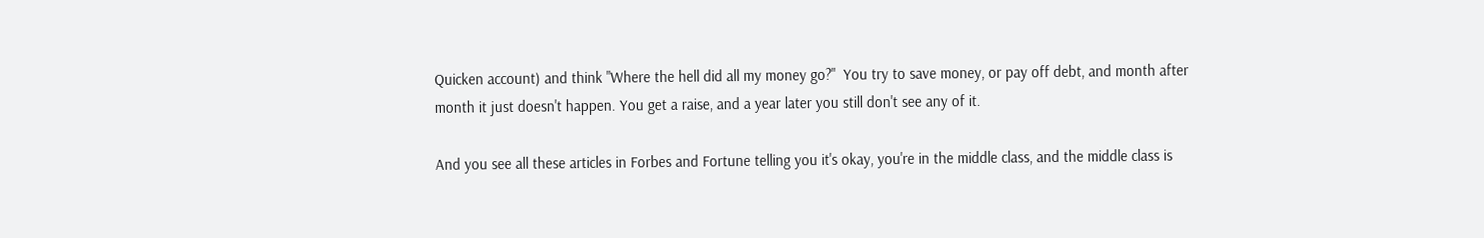Quicken account) and think "Where the hell did all my money go?"  You try to save money, or pay off debt, and month after month it just doesn't happen. You get a raise, and a year later you still don't see any of it.

And you see all these articles in Forbes and Fortune telling you it's okay, you're in the middle class, and the middle class is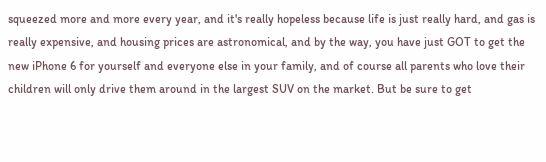squeezed more and more every year, and it's really hopeless because life is just really hard, and gas is really expensive, and housing prices are astronomical, and by the way, you have just GOT to get the new iPhone 6 for yourself and everyone else in your family, and of course all parents who love their children will only drive them around in the largest SUV on the market. But be sure to get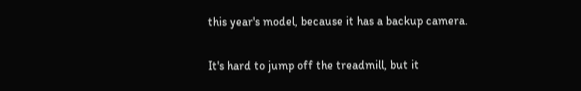this year's model, because it has a backup camera.

It's hard to jump off the treadmill, but it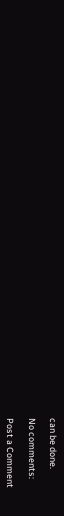can be done.

No comments:

Post a Comment